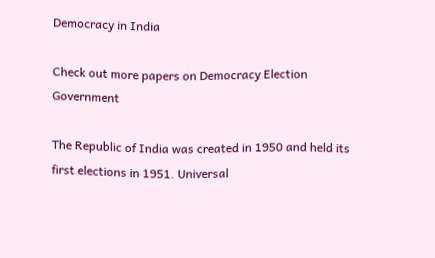Democracy in India

Check out more papers on Democracy Election Government

The Republic of India was created in 1950 and held its first elections in 1951. Universal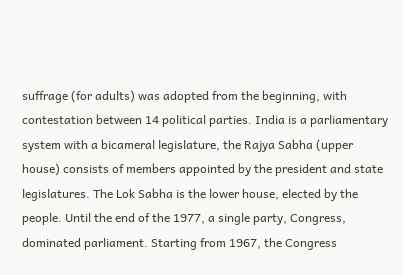suffrage (for adults) was adopted from the beginning, with contestation between 14 political parties. India is a parliamentary system with a bicameral legislature, the Rajya Sabha (upper house) consists of members appointed by the president and state legislatures. The Lok Sabha is the lower house, elected by the people. Until the end of the 1977, a single party, Congress, dominated parliament. Starting from 1967, the Congress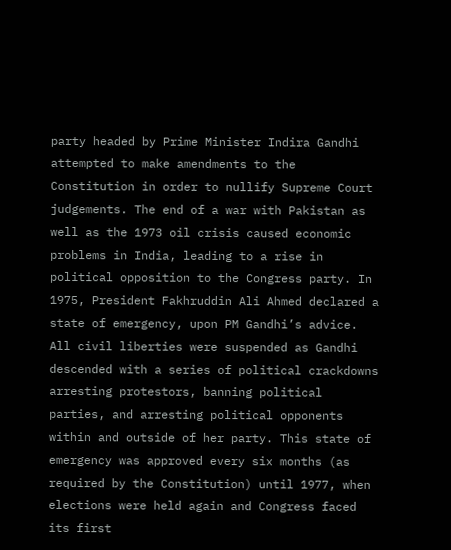party headed by Prime Minister Indira Gandhi attempted to make amendments to the Constitution in order to nullify Supreme Court judgements. The end of a war with Pakistan as well as the 1973 oil crisis caused economic problems in India, leading to a rise in political opposition to the Congress party. In 1975, President Fakhruddin Ali Ahmed declared a state of emergency, upon PM Gandhi’s advice. All civil liberties were suspended as Gandhi descended with a series of political crackdowns arresting protestors, banning political parties, and arresting political opponents within and outside of her party. This state of emergency was approved every six months (as required by the Constitution) until 1977, when elections were held again and Congress faced its first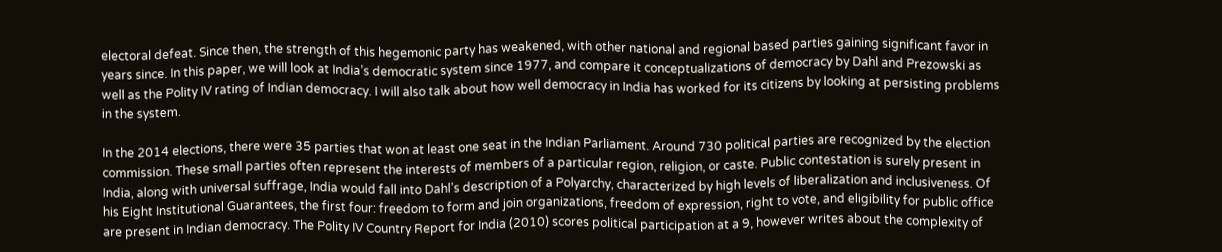electoral defeat. Since then, the strength of this hegemonic party has weakened, with other national and regional based parties gaining significant favor in years since. In this paper, we will look at India’s democratic system since 1977, and compare it conceptualizations of democracy by Dahl and Prezowski as well as the Polity IV rating of Indian democracy. I will also talk about how well democracy in India has worked for its citizens by looking at persisting problems in the system.

In the 2014 elections, there were 35 parties that won at least one seat in the Indian Parliament. Around 730 political parties are recognized by the election commission. These small parties often represent the interests of members of a particular region, religion, or caste. Public contestation is surely present in India, along with universal suffrage, India would fall into Dahl’s description of a Polyarchy, characterized by high levels of liberalization and inclusiveness. Of his Eight Institutional Guarantees, the first four: freedom to form and join organizations, freedom of expression, right to vote, and eligibility for public office are present in Indian democracy. The Polity IV Country Report for India (2010) scores political participation at a 9, however writes about the complexity of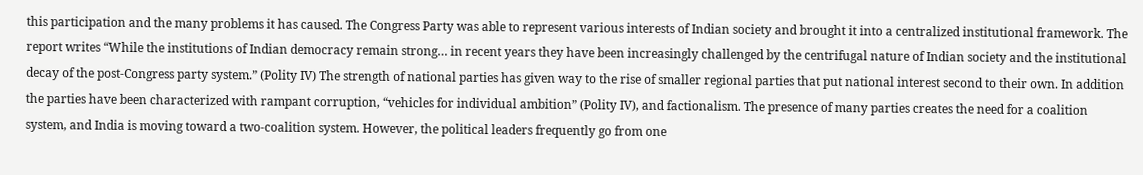this participation and the many problems it has caused. The Congress Party was able to represent various interests of Indian society and brought it into a centralized institutional framework. The report writes “While the institutions of Indian democracy remain strong… in recent years they have been increasingly challenged by the centrifugal nature of Indian society and the institutional decay of the post-Congress party system.” (Polity IV) The strength of national parties has given way to the rise of smaller regional parties that put national interest second to their own. In addition the parties have been characterized with rampant corruption, “vehicles for individual ambition” (Polity IV), and factionalism. The presence of many parties creates the need for a coalition system, and India is moving toward a two-coalition system. However, the political leaders frequently go from one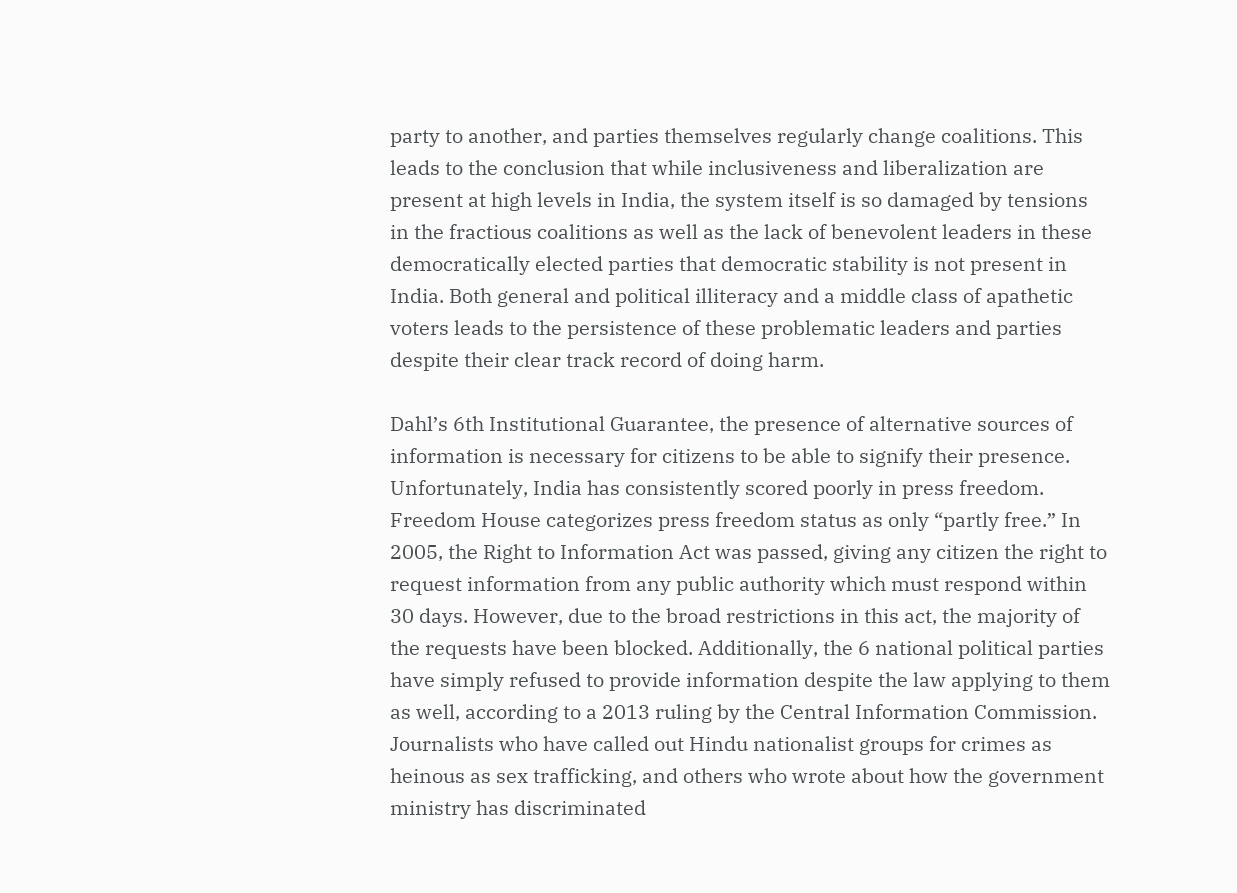party to another, and parties themselves regularly change coalitions. This leads to the conclusion that while inclusiveness and liberalization are present at high levels in India, the system itself is so damaged by tensions in the fractious coalitions as well as the lack of benevolent leaders in these democratically elected parties that democratic stability is not present in India. Both general and political illiteracy and a middle class of apathetic voters leads to the persistence of these problematic leaders and parties despite their clear track record of doing harm.

Dahl’s 6th Institutional Guarantee, the presence of alternative sources of information is necessary for citizens to be able to signify their presence. Unfortunately, India has consistently scored poorly in press freedom. Freedom House categorizes press freedom status as only “partly free.” In 2005, the Right to Information Act was passed, giving any citizen the right to request information from any public authority which must respond within 30 days. However, due to the broad restrictions in this act, the majority of the requests have been blocked. Additionally, the 6 national political parties have simply refused to provide information despite the law applying to them as well, according to a 2013 ruling by the Central Information Commission. Journalists who have called out Hindu nationalist groups for crimes as heinous as sex trafficking, and others who wrote about how the government ministry has discriminated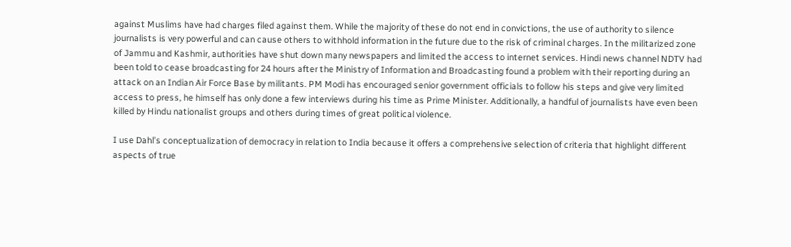against Muslims have had charges filed against them. While the majority of these do not end in convictions, the use of authority to silence journalists is very powerful and can cause others to withhold information in the future due to the risk of criminal charges. In the militarized zone of Jammu and Kashmir, authorities have shut down many newspapers and limited the access to internet services. Hindi news channel NDTV had been told to cease broadcasting for 24 hours after the Ministry of Information and Broadcasting found a problem with their reporting during an attack on an Indian Air Force Base by militants. PM Modi has encouraged senior government officials to follow his steps and give very limited access to press, he himself has only done a few interviews during his time as Prime Minister. Additionally, a handful of journalists have even been killed by Hindu nationalist groups and others during times of great political violence.

I use Dahl’s conceptualization of democracy in relation to India because it offers a comprehensive selection of criteria that highlight different aspects of true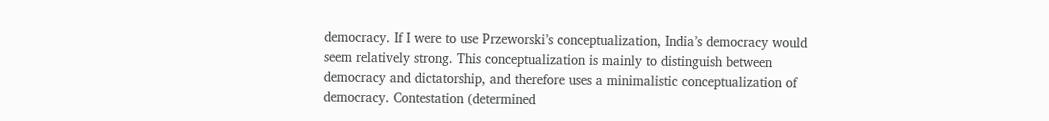democracy. If I were to use Przeworski’s conceptualization, India’s democracy would seem relatively strong. This conceptualization is mainly to distinguish between democracy and dictatorship, and therefore uses a minimalistic conceptualization of democracy. Contestation (determined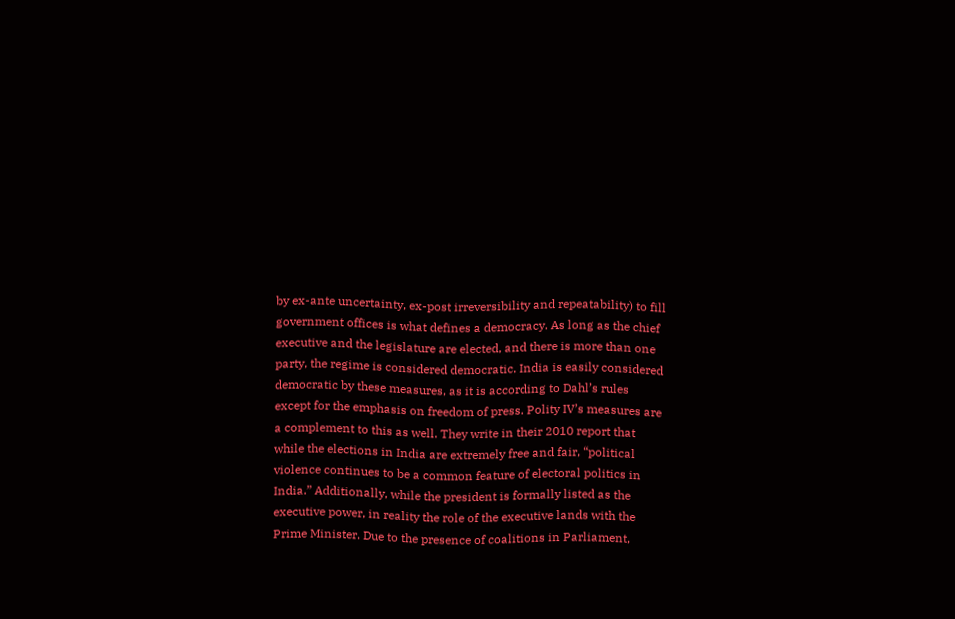by ex-ante uncertainty, ex-post irreversibility and repeatability) to fill government offices is what defines a democracy. As long as the chief executive and the legislature are elected, and there is more than one party, the regime is considered democratic. India is easily considered democratic by these measures, as it is according to Dahl’s rules except for the emphasis on freedom of press. Polity IV’s measures are a complement to this as well. They write in their 2010 report that while the elections in India are extremely free and fair, “political violence continues to be a common feature of electoral politics in India.” Additionally, while the president is formally listed as the executive power, in reality the role of the executive lands with the Prime Minister. Due to the presence of coalitions in Parliament,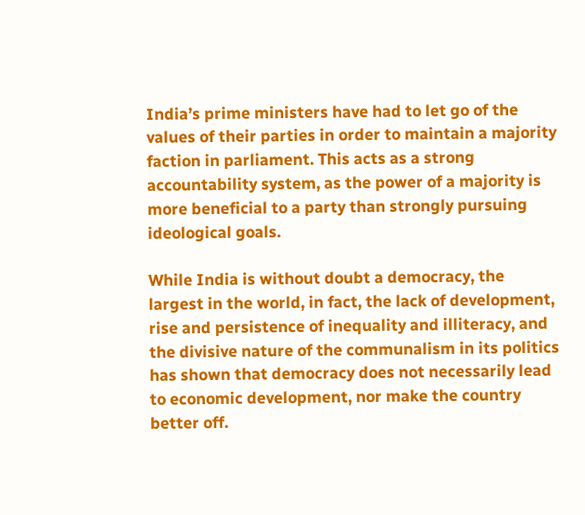India’s prime ministers have had to let go of the values of their parties in order to maintain a majority faction in parliament. This acts as a strong accountability system, as the power of a majority is more beneficial to a party than strongly pursuing ideological goals.

While India is without doubt a democracy, the largest in the world, in fact, the lack of development, rise and persistence of inequality and illiteracy, and the divisive nature of the communalism in its politics has shown that democracy does not necessarily lead to economic development, nor make the country better off.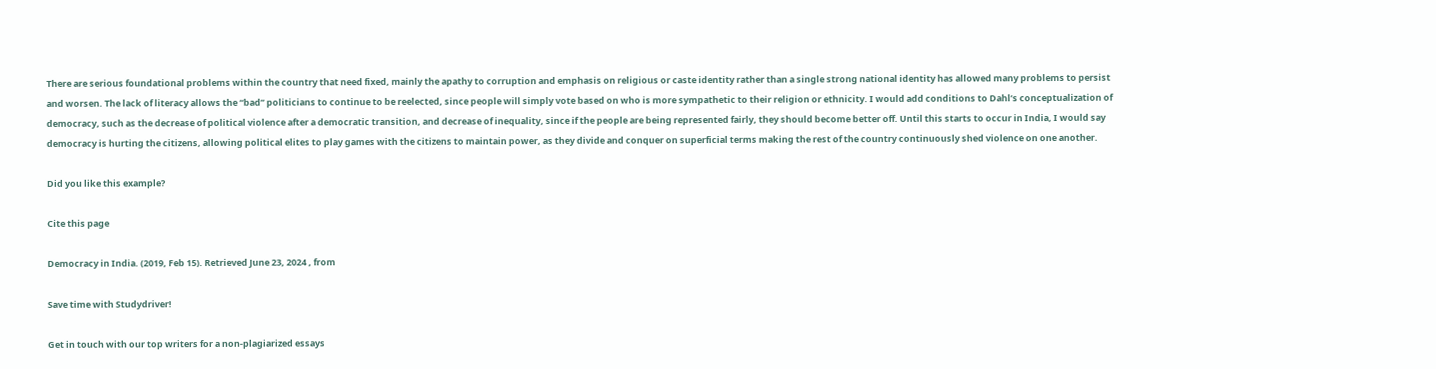There are serious foundational problems within the country that need fixed, mainly the apathy to corruption and emphasis on religious or caste identity rather than a single strong national identity has allowed many problems to persist and worsen. The lack of literacy allows the “bad” politicians to continue to be reelected, since people will simply vote based on who is more sympathetic to their religion or ethnicity. I would add conditions to Dahl’s conceptualization of democracy, such as the decrease of political violence after a democratic transition, and decrease of inequality, since if the people are being represented fairly, they should become better off. Until this starts to occur in India, I would say democracy is hurting the citizens, allowing political elites to play games with the citizens to maintain power, as they divide and conquer on superficial terms making the rest of the country continuously shed violence on one another.

Did you like this example?

Cite this page

Democracy in India. (2019, Feb 15). Retrieved June 23, 2024 , from

Save time with Studydriver!

Get in touch with our top writers for a non-plagiarized essays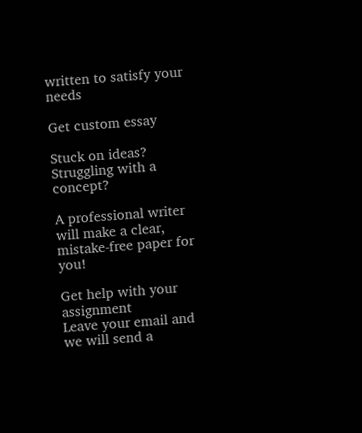written to satisfy your needs

Get custom essay

Stuck on ideas? Struggling with a concept?

A professional writer will make a clear, mistake-free paper for you!

Get help with your assignment
Leave your email and we will send a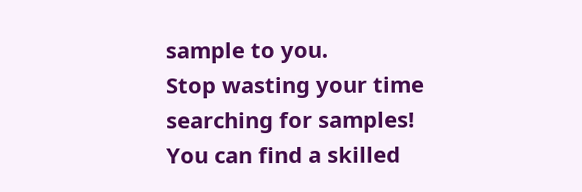sample to you.
Stop wasting your time searching for samples!
You can find a skilled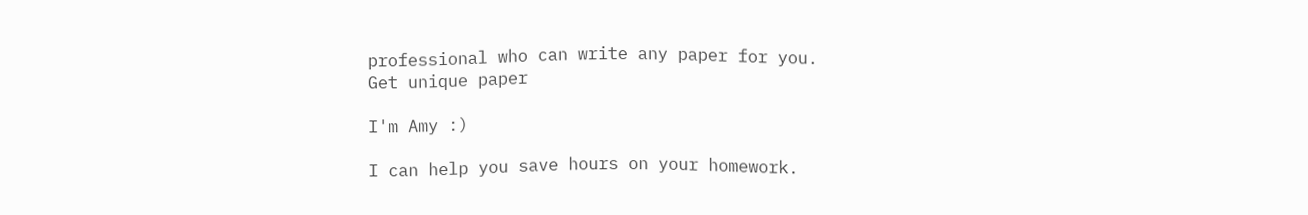professional who can write any paper for you.
Get unique paper

I'm Amy :)

I can help you save hours on your homework.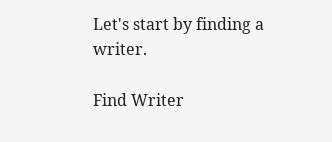Let's start by finding a writer.

Find Writer